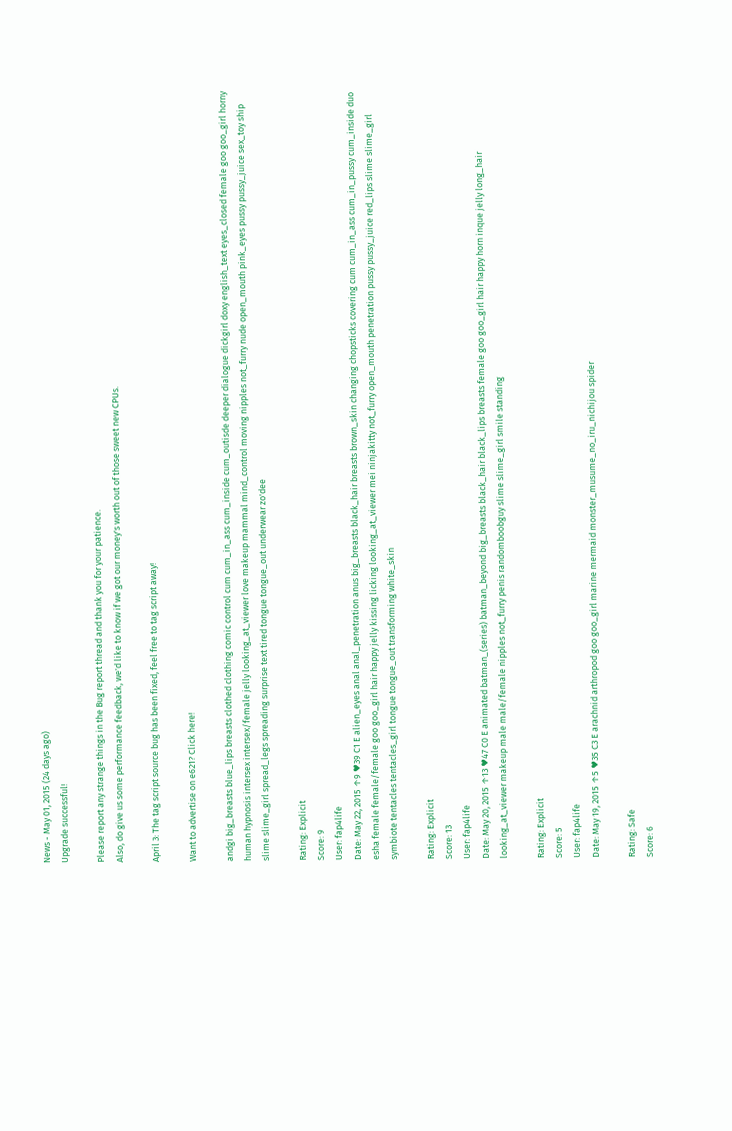News - May 01, 2015 (24 days ago)
Upgrade successful!

Please report any strange things in the Bug report thread and thank you for your patience.
Also, do give us some performance feedback, we'd like to know if we got our money's worth out of those sweet new CPUs.

April 3: The tag script source bug has been fixed, feel free to tag script away!

Want to advertise on e621? Click here!

andgi big_breasts blue_lips breasts clothed clothing comic control cum cum_in_ass cum_inside cum_outisde deeper dialogue dickgirl doxy english_text eyes_closed female goo goo_girl horny human hypnosis intersex intersex/female jelly looking_at_viewer love makeup mammal mind_control moving nipples not_furry nude open_mouth pink_eyes pussy pussy_juice sex_toy ship slime slime_girl spread_legs spreading surprise text tired tongue tongue_out underwear zo'dee

Rating: Explicit
Score: 9
User: fap4life
Date: May 22, 2015 ↑9 ♥39 C1 E alien_eyes anal anal_penetration anus big_breasts black_hair breasts brown_skin changing chopsticks covering cum cum_in_ass cum_in_pussy cum_inside duo esha female female/female goo goo_girl hair happy jelly kissing licking looking_at_viewer mei ninjakitty not_furry open_mouth penetration pussy pussy_juice red_lips slime slime_girl symbiote tentacles tentacles_girl tongue tongue_out transforming white_skin

Rating: Explicit
Score: 13
User: fap4life
Date: May 20, 2015 ↑13 ♥47 C0 E animated batman_(series) batman_beyond big_breasts black_hair black_lips breasts female goo goo_girl hair happy horn inque jelly long_hair looking_at_viewer makeup male male/female nipples not_furry penis randomboobguy slime slime_girl smile standing

Rating: Explicit
Score: 5
User: fap4life
Date: May 19, 2015 ↑5 ♥35 C3 E arachnid arthropod goo goo_girl marine mermaid monster_musume_no_iru_nichijou spider

Rating: Safe
Score: 6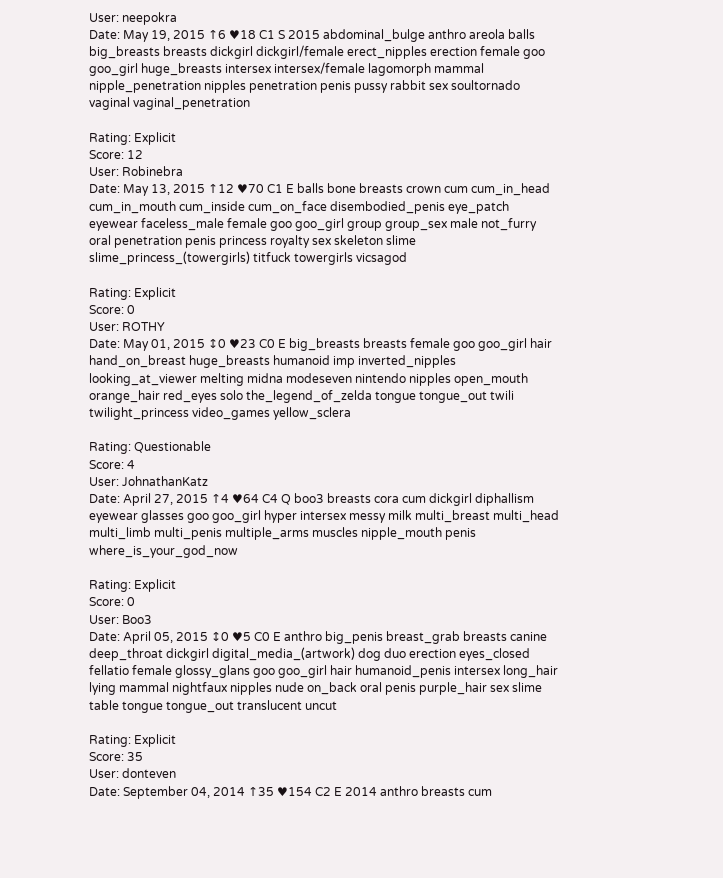User: neepokra
Date: May 19, 2015 ↑6 ♥18 C1 S 2015 abdominal_bulge anthro areola balls big_breasts breasts dickgirl dickgirl/female erect_nipples erection female goo goo_girl huge_breasts intersex intersex/female lagomorph mammal nipple_penetration nipples penetration penis pussy rabbit sex soultornado vaginal vaginal_penetration

Rating: Explicit
Score: 12
User: Robinebra
Date: May 13, 2015 ↑12 ♥70 C1 E balls bone breasts crown cum cum_in_head cum_in_mouth cum_inside cum_on_face disembodied_penis eye_patch eyewear faceless_male female goo goo_girl group group_sex male not_furry oral penetration penis princess royalty sex skeleton slime slime_princess_(towergirls) titfuck towergirls vicsagod

Rating: Explicit
Score: 0
User: ROTHY
Date: May 01, 2015 ↕0 ♥23 C0 E big_breasts breasts female goo goo_girl hair hand_on_breast huge_breasts humanoid imp inverted_nipples looking_at_viewer melting midna modeseven nintendo nipples open_mouth orange_hair red_eyes solo the_legend_of_zelda tongue tongue_out twili twilight_princess video_games yellow_sclera

Rating: Questionable
Score: 4
User: JohnathanKatz
Date: April 27, 2015 ↑4 ♥64 C4 Q boo3 breasts cora cum dickgirl diphallism eyewear glasses goo goo_girl hyper intersex messy milk multi_breast multi_head multi_limb multi_penis multiple_arms muscles nipple_mouth penis where_is_your_god_now

Rating: Explicit
Score: 0
User: Boo3
Date: April 05, 2015 ↕0 ♥5 C0 E anthro big_penis breast_grab breasts canine deep_throat dickgirl digital_media_(artwork) dog duo erection eyes_closed fellatio female glossy_glans goo goo_girl hair humanoid_penis intersex long_hair lying mammal nightfaux nipples nude on_back oral penis purple_hair sex slime table tongue tongue_out translucent uncut

Rating: Explicit
Score: 35
User: donteven
Date: September 04, 2014 ↑35 ♥154 C2 E 2014 anthro breasts cum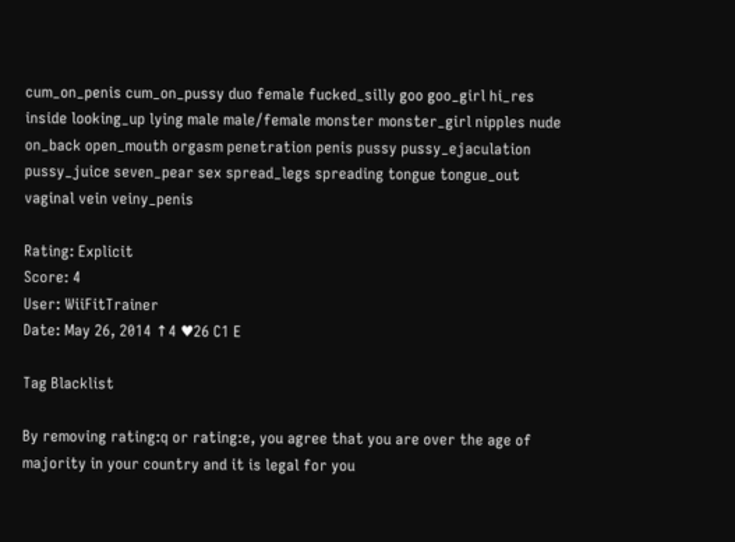cum_on_penis cum_on_pussy duo female fucked_silly goo goo_girl hi_res inside looking_up lying male male/female monster monster_girl nipples nude on_back open_mouth orgasm penetration penis pussy pussy_ejaculation pussy_juice seven_pear sex spread_legs spreading tongue tongue_out vaginal vein veiny_penis

Rating: Explicit
Score: 4
User: WiiFitTrainer
Date: May 26, 2014 ↑4 ♥26 C1 E

Tag Blacklist

By removing rating:q or rating:e, you agree that you are over the age of majority in your country and it is legal for you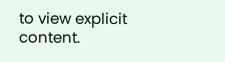to view explicit content.